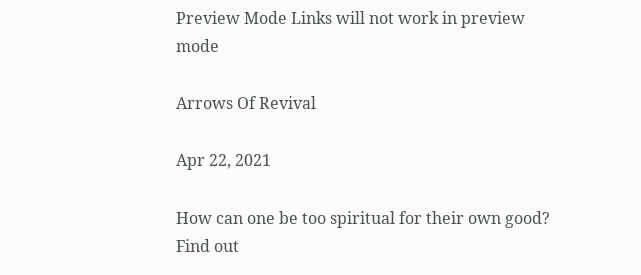Preview Mode Links will not work in preview mode

Arrows Of Revival

Apr 22, 2021

How can one be too spiritual for their own good? Find out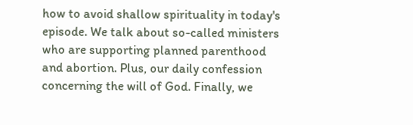how to avoid shallow spirituality in today's episode. We talk about so-called ministers who are supporting planned parenthood and abortion. Plus, our daily confession concerning the will of God. Finally, we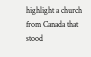highlight a church from Canada that stood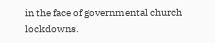in the face of governmental church lockdowns.